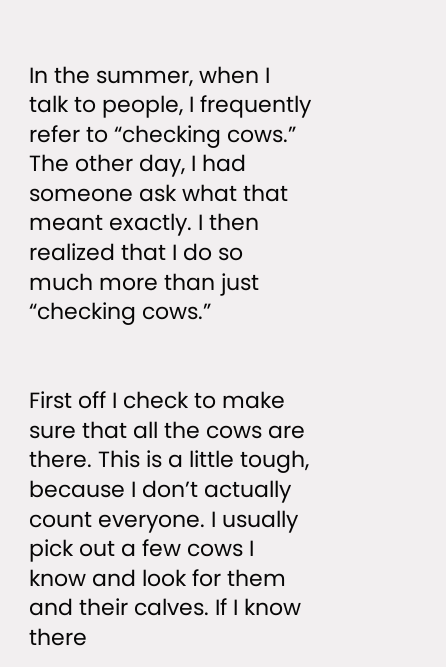In the summer, when I talk to people, I frequently refer to “checking cows.” The other day, I had someone ask what that meant exactly. I then realized that I do so much more than just “checking cows.”


First off I check to make sure that all the cows are there. This is a little tough, because I don’t actually count everyone. I usually pick out a few cows I know and look for them and their calves. If I know there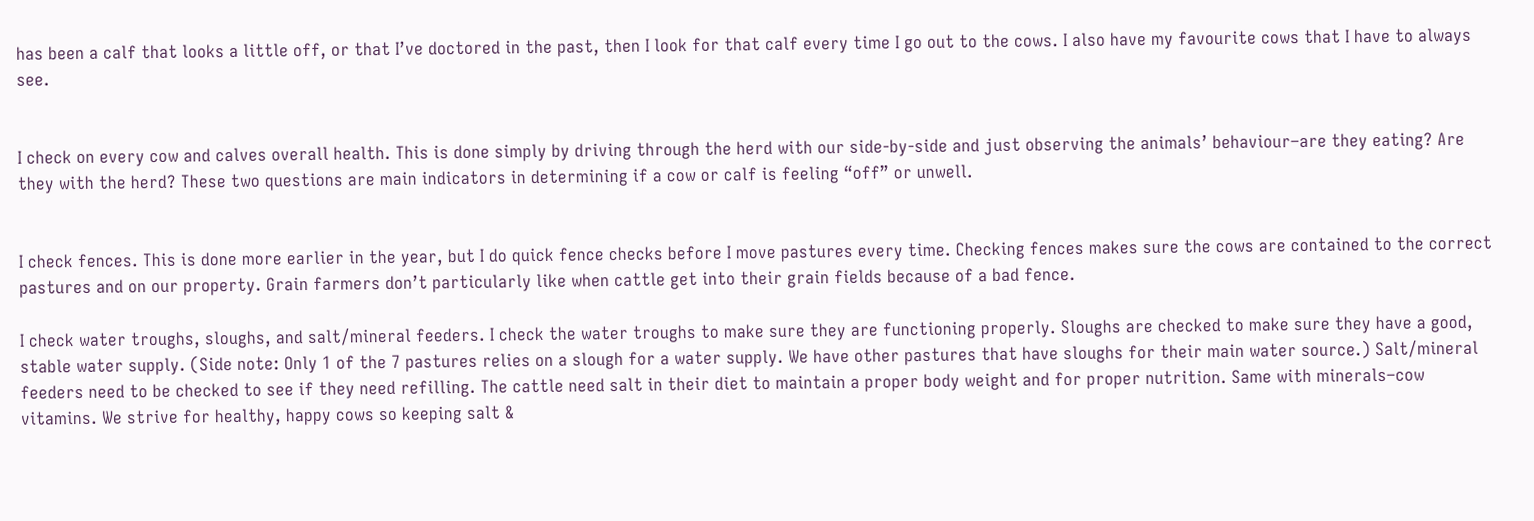has been a calf that looks a little off, or that I’ve doctored in the past, then I look for that calf every time I go out to the cows. I also have my favourite cows that I have to always see.


I check on every cow and calves overall health. This is done simply by driving through the herd with our side-by-side and just observing the animals’ behaviour–are they eating? Are they with the herd? These two questions are main indicators in determining if a cow or calf is feeling “off” or unwell.


I check fences. This is done more earlier in the year, but I do quick fence checks before I move pastures every time. Checking fences makes sure the cows are contained to the correct pastures and on our property. Grain farmers don’t particularly like when cattle get into their grain fields because of a bad fence.

I check water troughs, sloughs, and salt/mineral feeders. I check the water troughs to make sure they are functioning properly. Sloughs are checked to make sure they have a good, stable water supply. (Side note: Only 1 of the 7 pastures relies on a slough for a water supply. We have other pastures that have sloughs for their main water source.) Salt/mineral feeders need to be checked to see if they need refilling. The cattle need salt in their diet to maintain a proper body weight and for proper nutrition. Same with minerals–cow vitamins. We strive for healthy, happy cows so keeping salt &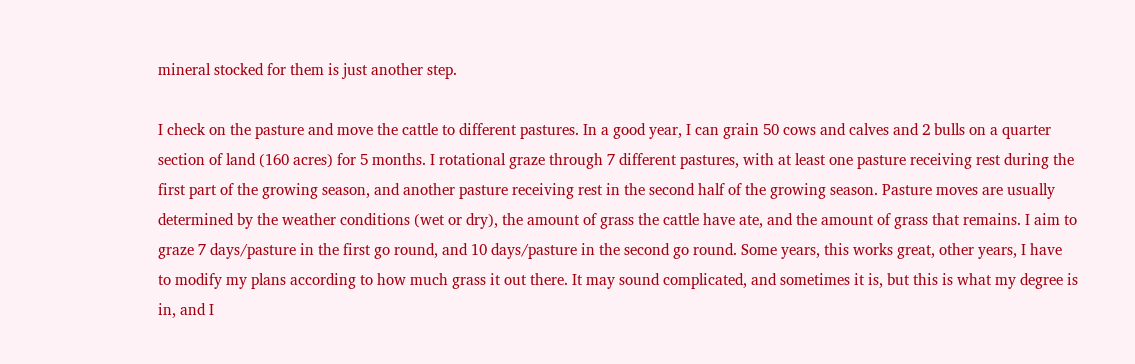mineral stocked for them is just another step.

I check on the pasture and move the cattle to different pastures. In a good year, I can grain 50 cows and calves and 2 bulls on a quarter section of land (160 acres) for 5 months. I rotational graze through 7 different pastures, with at least one pasture receiving rest during the first part of the growing season, and another pasture receiving rest in the second half of the growing season. Pasture moves are usually determined by the weather conditions (wet or dry), the amount of grass the cattle have ate, and the amount of grass that remains. I aim to graze 7 days/pasture in the first go round, and 10 days/pasture in the second go round. Some years, this works great, other years, I have to modify my plans according to how much grass it out there. It may sound complicated, and sometimes it is, but this is what my degree is in, and I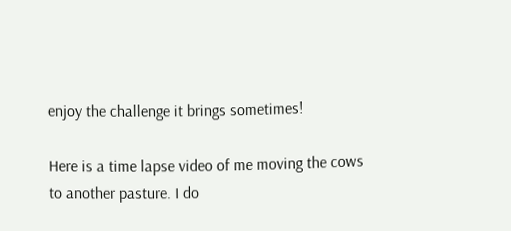enjoy the challenge it brings sometimes!

Here is a time lapse video of me moving the cows to another pasture. I do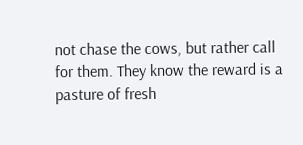not chase the cows, but rather call for them. They know the reward is a pasture of fresh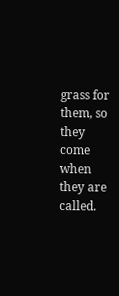grass for them, so they come when they are called.